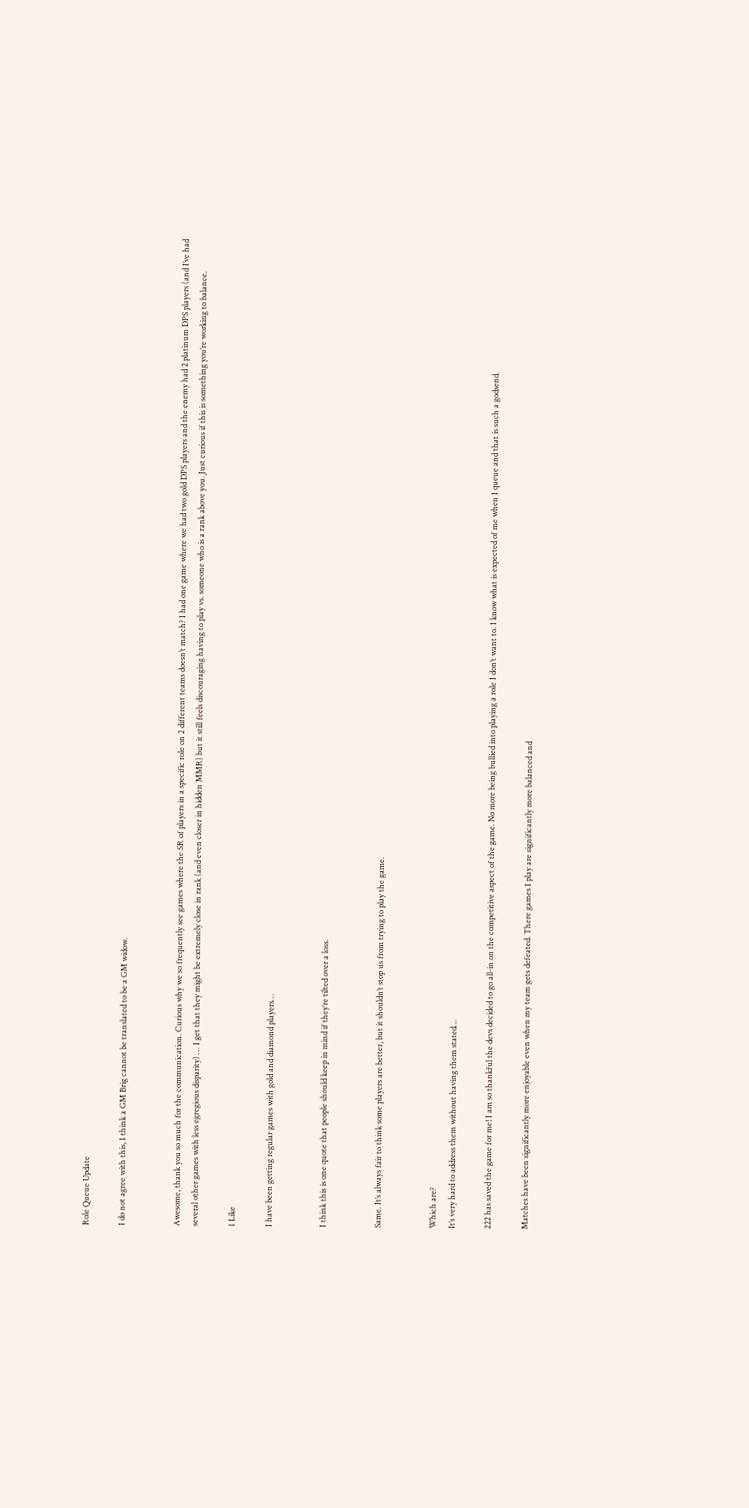Role Queue Update

I do not agree with this, I think a GM Brig cannot be translated to be a GM widow.


Awesome, thank you so much for the communication. Curious why we so frequently see games where the SR of players in a specific role on 2 different teams doesn’t match? I had one game where we had two gold DPS players and the enemy had 2 platinum DPS players (and I’ve had several other games with less egregious disparity) … I get that they might be extremely close in rank (and even closer in hidden MMR) but it still feels discouraging having to play vs. someone who is a rank above you. Just curious if this is something you’re working to balance.

1 Like

I have been getting regular games with gold and diamond players…


I think this is one quote that people should keep in mind if they’re tilted over a loss.


Same. It’s always fair to think some players are better, but it shouldn’t stop us from trying to play the game.


Which are?
It’s very hard to address them without having them stated…

222 has saved the game for me! I am so thankful the devs decided to go all-in on the competitive aspect of the game. No more being bullied into playing a role I don’t want to. I know what is expected of me when I queue and that is such a godsend.

Matches have been significantly more enjoyable even when my team gets defeated. There games I play are significantly more balanced and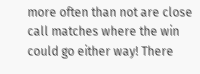more often than not are close call matches where the win could go either way! There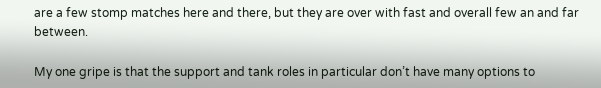are a few stomp matches here and there, but they are over with fast and overall few an and far between.

My one gripe is that the support and tank roles in particular don’t have many options to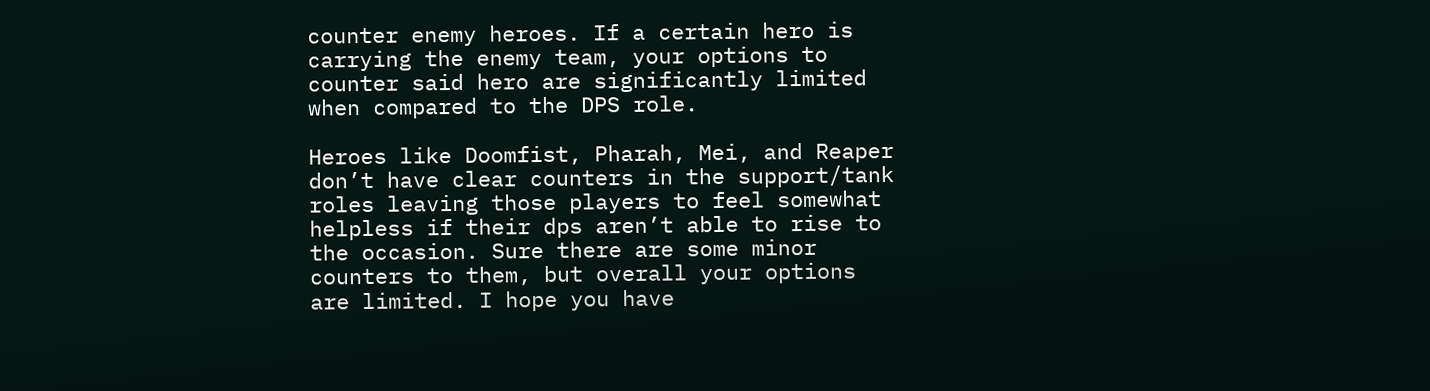counter enemy heroes. If a certain hero is carrying the enemy team, your options to counter said hero are significantly limited when compared to the DPS role.

Heroes like Doomfist, Pharah, Mei, and Reaper don’t have clear counters in the support/tank roles leaving those players to feel somewhat helpless if their dps aren’t able to rise to the occasion. Sure there are some minor counters to them, but overall your options are limited. I hope you have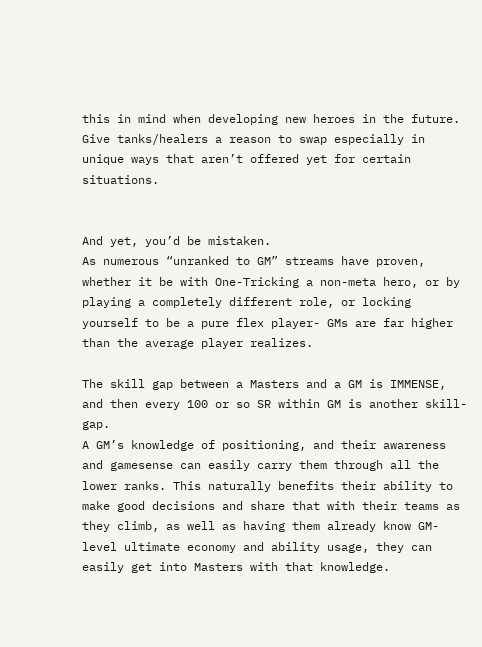this in mind when developing new heroes in the future. Give tanks/healers a reason to swap especially in unique ways that aren’t offered yet for certain situations.


And yet, you’d be mistaken.
As numerous “unranked to GM” streams have proven, whether it be with One-Tricking a non-meta hero, or by playing a completely different role, or locking yourself to be a pure flex player- GMs are far higher than the average player realizes.

The skill gap between a Masters and a GM is IMMENSE, and then every 100 or so SR within GM is another skill-gap.
A GM’s knowledge of positioning, and their awareness and gamesense can easily carry them through all the lower ranks. This naturally benefits their ability to make good decisions and share that with their teams as they climb, as well as having them already know GM-level ultimate economy and ability usage, they can easily get into Masters with that knowledge.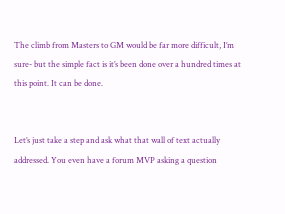The climb from Masters to GM would be far more difficult, I’m sure- but the simple fact is it’s been done over a hundred times at this point. It can be done.


Let’s just take a step and ask what that wall of text actually addressed. You even have a forum MVP asking a question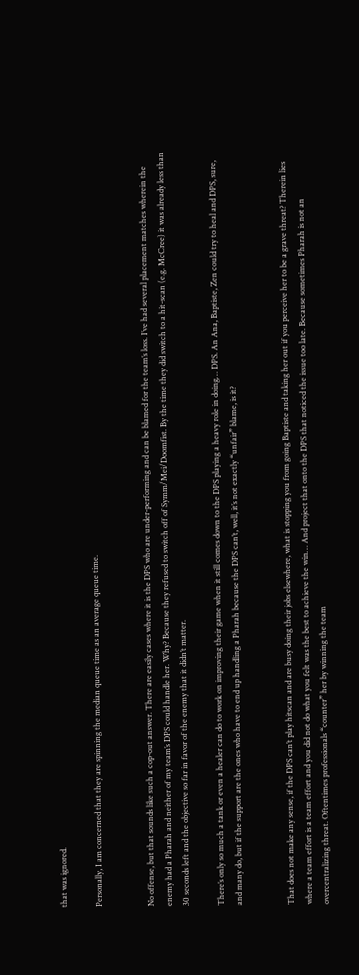that was ignored.

Personally, I am concerned that they are spinning the median queue time as an average queue time.


No offense, but that sounds like such a cop-out answer. There are easily cases where it is the DPS who are under-performing and can be blamed for the team’s loss. I’ve had several placement matches wherein the enemy had a Pharah and neither of my team’s DPS could handle her. Why? Because they refused to switch off of Symm/Mei/Doomfist. By the time they did switch to a hit-scan (e.g. McCree) it was already less than 30 seconds left and the objective so far in favor of the enemy that it didn’t matter.

There’s only so much a tank or even a healer can do to work on improving their game when it still comes down to the DPS playing a heavy role in doing… DPS. An Ana, Baptiste, Zen could try to heal and DPS, sure, and many do, but if the support are the ones who have to end up handling a Pharah because the DPS can’t, well, it’s not exactly “unfair” blame, is it?


That does not make any sense, if the DPS can’t play hitscan and are busy doing their jobs elsewhere, what is stopping you from going Baptiste and taking her out if you perceive her to be a grave threat? Therein lies where a team effort is a team effort and you did not do what you felt was the best to achieve the win… And project that onto the DPS that noticed the issue too late. Because sometimes Pharah is not an overcentralizing threat. Oftentimes professionals “counter” her by winning the team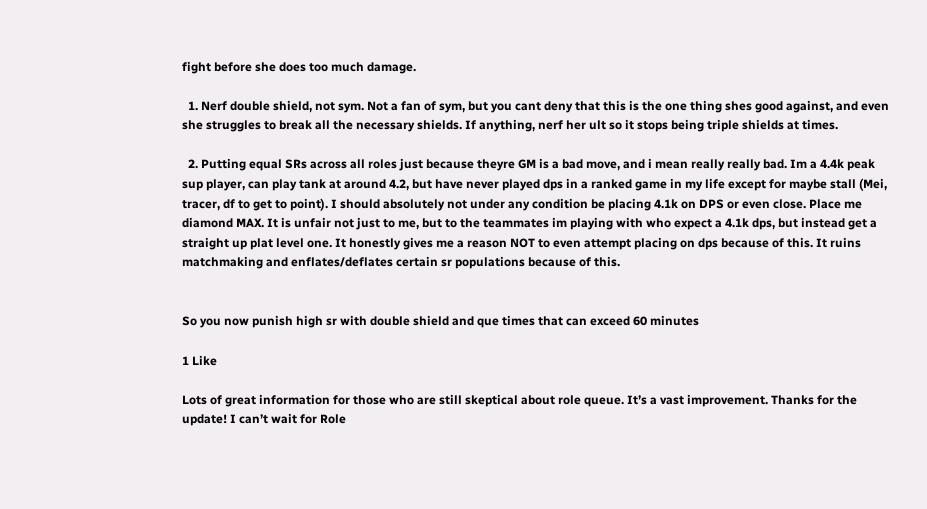fight before she does too much damage.

  1. Nerf double shield, not sym. Not a fan of sym, but you cant deny that this is the one thing shes good against, and even she struggles to break all the necessary shields. If anything, nerf her ult so it stops being triple shields at times.

  2. Putting equal SRs across all roles just because theyre GM is a bad move, and i mean really really bad. Im a 4.4k peak sup player, can play tank at around 4.2, but have never played dps in a ranked game in my life except for maybe stall (Mei, tracer, df to get to point). I should absolutely not under any condition be placing 4.1k on DPS or even close. Place me diamond MAX. It is unfair not just to me, but to the teammates im playing with who expect a 4.1k dps, but instead get a straight up plat level one. It honestly gives me a reason NOT to even attempt placing on dps because of this. It ruins matchmaking and enflates/deflates certain sr populations because of this.


So you now punish high sr with double shield and que times that can exceed 60 minutes

1 Like

Lots of great information for those who are still skeptical about role queue. It’s a vast improvement. Thanks for the update! I can’t wait for Role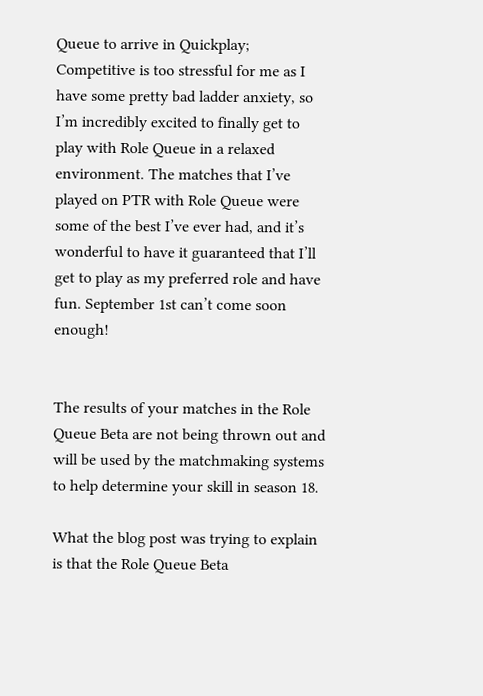Queue to arrive in Quickplay; Competitive is too stressful for me as I have some pretty bad ladder anxiety, so I’m incredibly excited to finally get to play with Role Queue in a relaxed environment. The matches that I’ve played on PTR with Role Queue were some of the best I’ve ever had, and it’s wonderful to have it guaranteed that I’ll get to play as my preferred role and have fun. September 1st can’t come soon enough!


The results of your matches in the Role Queue Beta are not being thrown out and will be used by the matchmaking systems to help determine your skill in season 18.

What the blog post was trying to explain is that the Role Queue Beta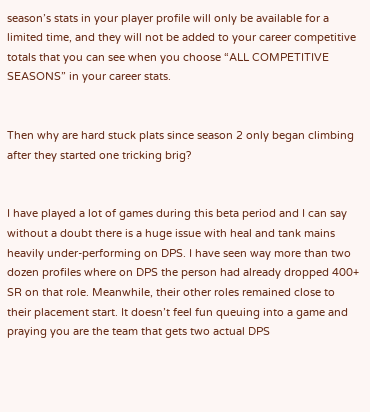season’s stats in your player profile will only be available for a limited time, and they will not be added to your career competitive totals that you can see when you choose “ALL COMPETITIVE SEASONS” in your career stats.


Then why are hard stuck plats since season 2 only began climbing after they started one tricking brig?


I have played a lot of games during this beta period and I can say without a doubt there is a huge issue with heal and tank mains heavily under-performing on DPS. I have seen way more than two dozen profiles where on DPS the person had already dropped 400+ SR on that role. Meanwhile, their other roles remained close to their placement start. It doesn’t feel fun queuing into a game and praying you are the team that gets two actual DPS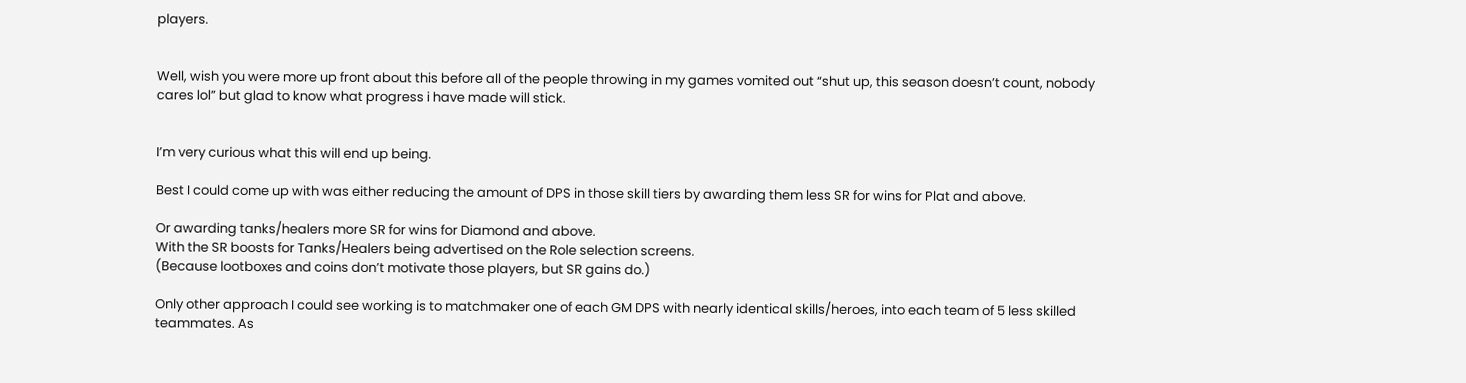players.


Well, wish you were more up front about this before all of the people throwing in my games vomited out “shut up, this season doesn’t count, nobody cares lol” but glad to know what progress i have made will stick.


I’m very curious what this will end up being.

Best I could come up with was either reducing the amount of DPS in those skill tiers by awarding them less SR for wins for Plat and above.

Or awarding tanks/healers more SR for wins for Diamond and above.
With the SR boosts for Tanks/Healers being advertised on the Role selection screens.
(Because lootboxes and coins don’t motivate those players, but SR gains do.)

Only other approach I could see working is to matchmaker one of each GM DPS with nearly identical skills/heroes, into each team of 5 less skilled teammates. As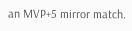an MVP+5 mirror match.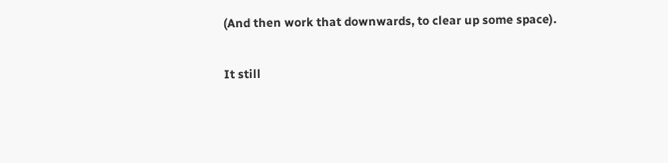(And then work that downwards, to clear up some space).

It still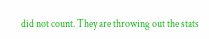did not count. They are throwing out the stats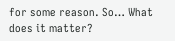for some reason. So… What does it matter?